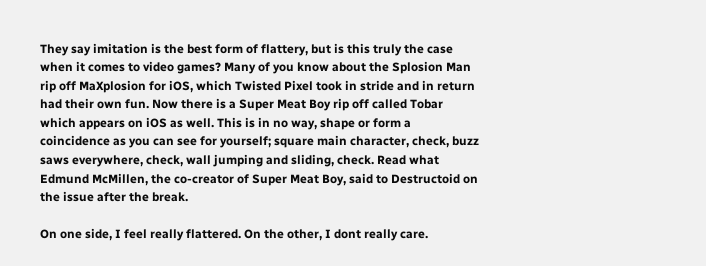They say imitation is the best form of flattery, but is this truly the case when it comes to video games? Many of you know about the Splosion Man rip off MaXplosion for iOS, which Twisted Pixel took in stride and in return had their own fun. Now there is a Super Meat Boy rip off called Tobar which appears on iOS as well. This is in no way, shape or form a coincidence as you can see for yourself; square main character, check, buzz saws everywhere, check, wall jumping and sliding, check. Read what Edmund McMillen, the co-creator of Super Meat Boy, said to Destructoid on the issue after the break.

On one side, I feel really flattered. On the other, I dont really care.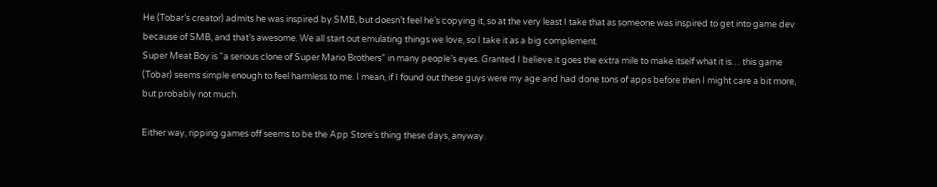He (Tobar’s creator) admits he was inspired by SMB, but doesn’t feel he’s copying it, so at the very least I take that as someone was inspired to get into game dev because of SMB, and that’s awesome. We all start out emulating things we love, so I take it as a big complement.
Super Meat Boy is “a serious clone of Super Mario Brothers” in many people’s eyes. Granted I believe it goes the extra mile to make itself what it is… this game (Tobar) seems simple enough to feel harmless to me. I mean, if I found out these guys were my age and had done tons of apps before then I might care a bit more, but probably not much.

Either way, ripping games off seems to be the App Store’s thing these days, anyway.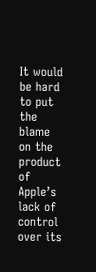It would be hard to put the blame on the product of Apple’s lack of control over its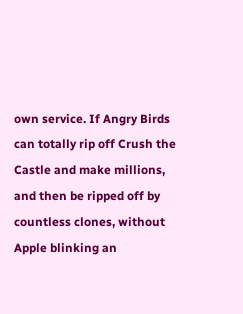own service. If Angry Birds can totally rip off Crush the Castle and make millions, and then be ripped off by countless clones, without Apple blinking an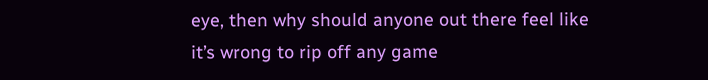eye, then why should anyone out there feel like it’s wrong to rip off any game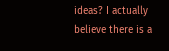ideas? I actually believe there is a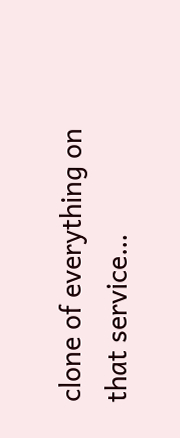clone of everything on that service…